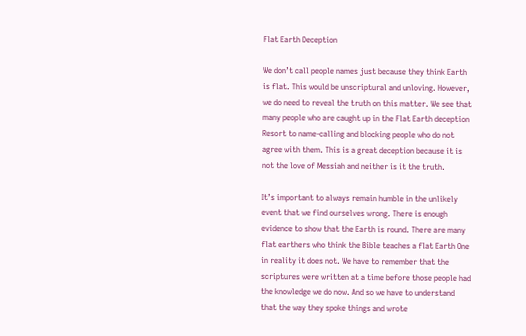Flat Earth Deception

We don’t call people names just because they think Earth is flat. This would be unscriptural and unloving. However, we do need to reveal the truth on this matter. We see that many people who are caught up in the Flat Earth deception Resort to name-calling and blocking people who do not agree with them. This is a great deception because it is not the love of Messiah and neither is it the truth.

It’s important to always remain humble in the unlikely event that we find ourselves wrong. There is enough evidence to show that the Earth is round. There are many flat earthers who think the Bible teaches a flat Earth One in reality it does not. We have to remember that the scriptures were written at a time before those people had the knowledge we do now. And so we have to understand that the way they spoke things and wrote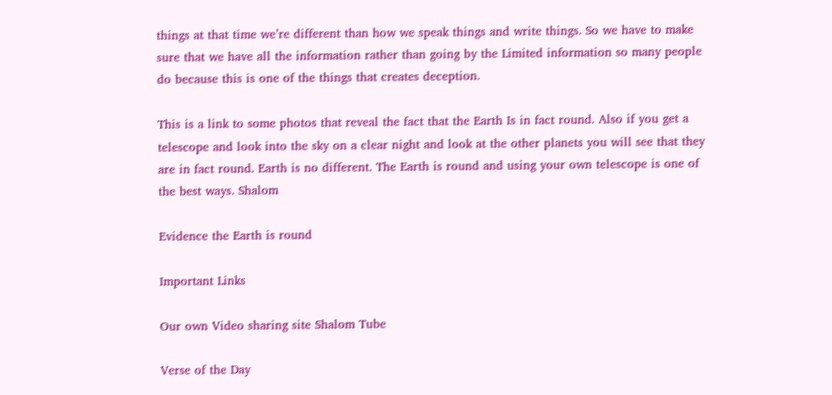things at that time we’re different than how we speak things and write things. So we have to make sure that we have all the information rather than going by the Limited information so many people do because this is one of the things that creates deception.

This is a link to some photos that reveal the fact that the Earth Is in fact round. Also if you get a telescope and look into the sky on a clear night and look at the other planets you will see that they are in fact round. Earth is no different. The Earth is round and using your own telescope is one of the best ways. Shalom

Evidence the Earth is round

Important Links

Our own Video sharing site Shalom Tube

Verse of the Day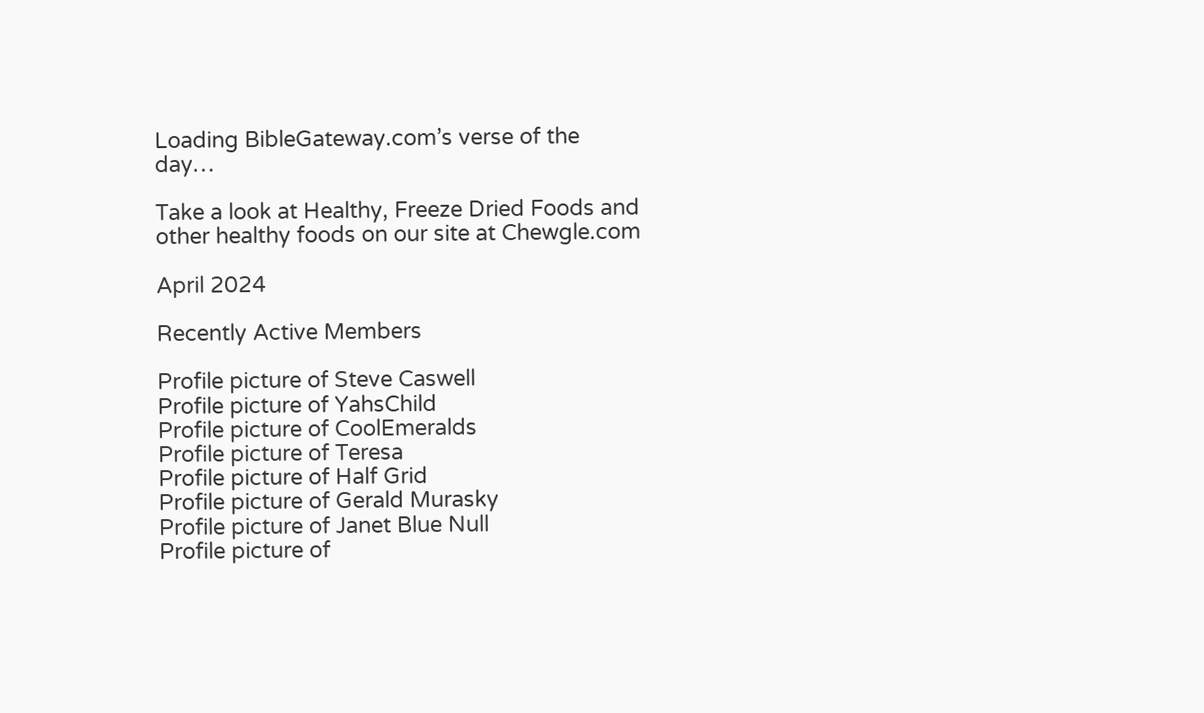Loading BibleGateway.com’s verse of the day…

Take a look at Healthy, Freeze Dried Foods and other healthy foods on our site at Chewgle.com

April 2024

Recently Active Members

Profile picture of Steve Caswell
Profile picture of YahsChild
Profile picture of CoolEmeralds
Profile picture of Teresa
Profile picture of Half Grid
Profile picture of Gerald Murasky
Profile picture of Janet Blue Null
Profile picture of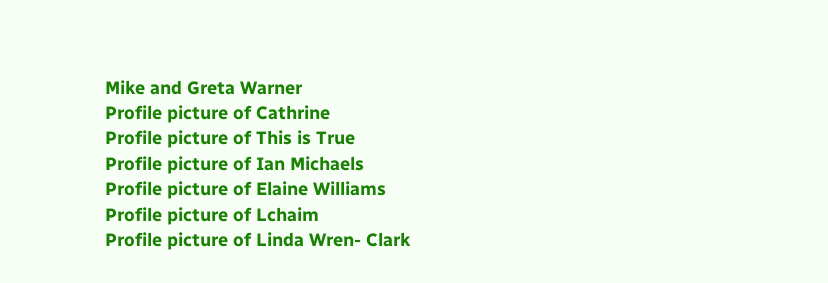Mike and Greta Warner
Profile picture of Cathrine
Profile picture of This is True
Profile picture of Ian Michaels
Profile picture of Elaine Williams
Profile picture of Lchaim
Profile picture of Linda Wren- Clark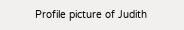Profile picture of Judith